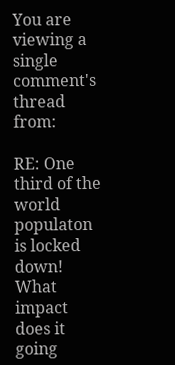You are viewing a single comment's thread from:

RE: One third of the world populaton is locked down! What impact does it going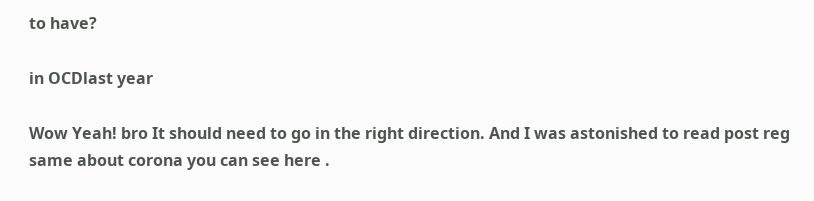to have?

in OCDlast year

Wow Yeah! bro It should need to go in the right direction. And I was astonished to read post reg same about corona you can see here .